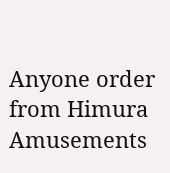Anyone order from Himura Amusements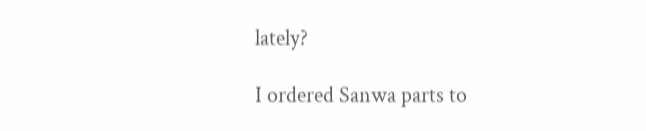lately?

I ordered Sanwa parts to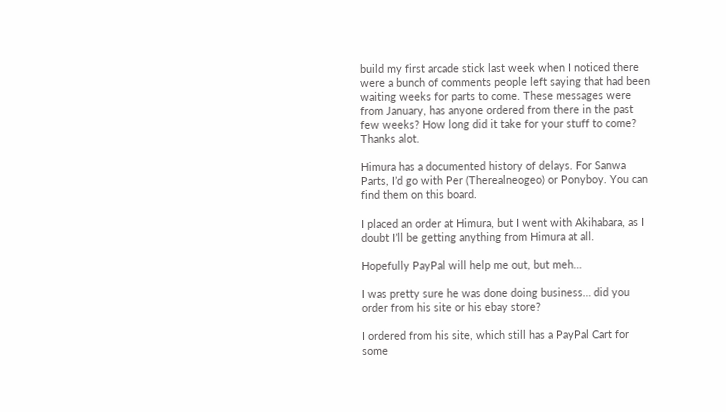build my first arcade stick last week when I noticed there were a bunch of comments people left saying that had been waiting weeks for parts to come. These messages were from January, has anyone ordered from there in the past few weeks? How long did it take for your stuff to come? Thanks alot.

Himura has a documented history of delays. For Sanwa Parts, I’d go with Per (Therealneogeo) or Ponyboy. You can find them on this board.

I placed an order at Himura, but I went with Akihabara, as I doubt I’ll be getting anything from Himura at all.

Hopefully PayPal will help me out, but meh…

I was pretty sure he was done doing business… did you order from his site or his ebay store?

I ordered from his site, which still has a PayPal Cart for some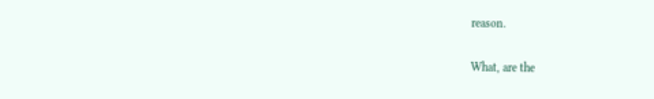reason.

What, are the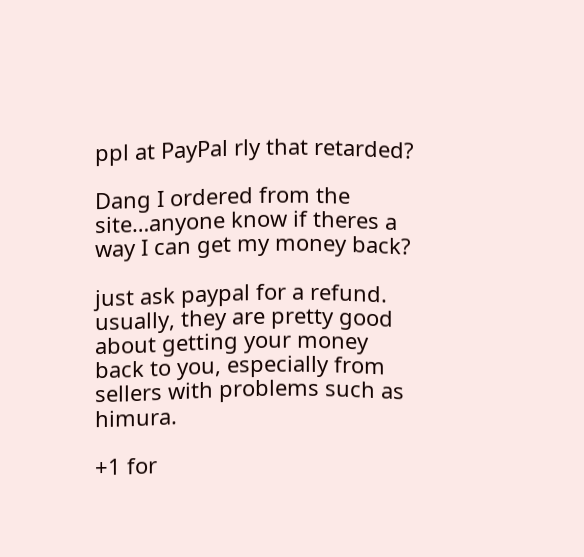ppl at PayPal rly that retarded?

Dang I ordered from the site…anyone know if theres a way I can get my money back?

just ask paypal for a refund. usually, they are pretty good about getting your money back to you, especially from sellers with problems such as himura.

+1 for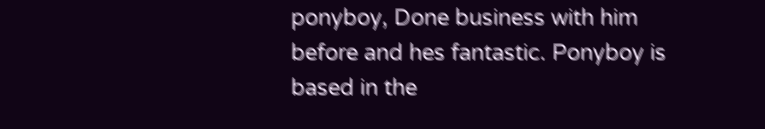ponyboy, Done business with him before and hes fantastic. Ponyboy is based in the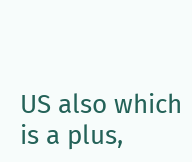US also which is a plus,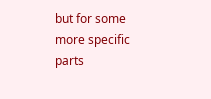but for some more specific parts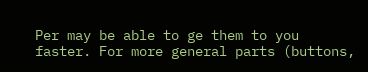Per may be able to ge them to you faster. For more general parts (buttons,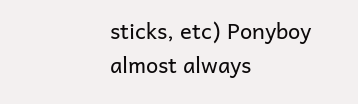sticks, etc) Ponyboy almost always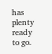has plenty ready to go.